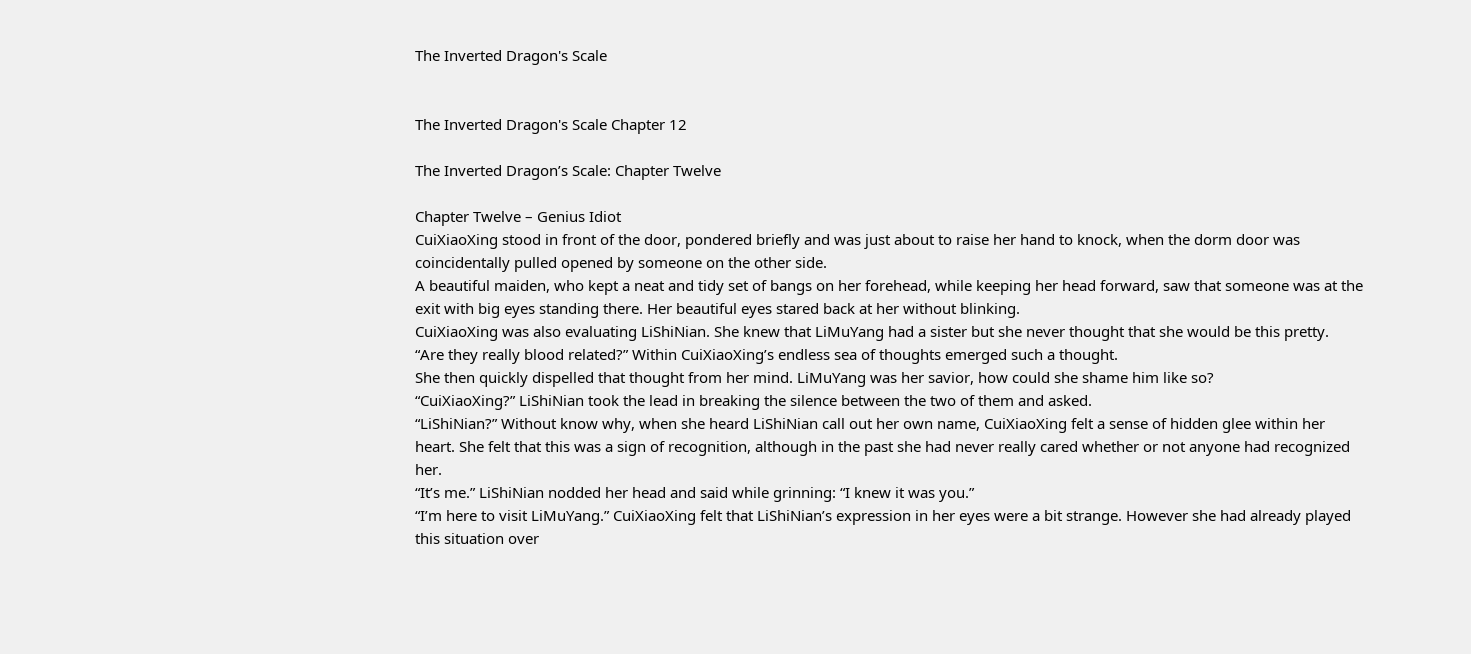The Inverted Dragon's Scale


The Inverted Dragon's Scale Chapter 12

The Inverted Dragon’s Scale: Chapter Twelve

Chapter Twelve – Genius Idiot
CuiXiaoXing stood in front of the door, pondered briefly and was just about to raise her hand to knock, when the dorm door was coincidentally pulled opened by someone on the other side.
A beautiful maiden, who kept a neat and tidy set of bangs on her forehead, while keeping her head forward, saw that someone was at the exit with big eyes standing there. Her beautiful eyes stared back at her without blinking.
CuiXiaoXing was also evaluating LiShiNian. She knew that LiMuYang had a sister but she never thought that she would be this pretty.
“Are they really blood related?” Within CuiXiaoXing’s endless sea of thoughts emerged such a thought.
She then quickly dispelled that thought from her mind. LiMuYang was her savior, how could she shame him like so?
“CuiXiaoXing?” LiShiNian took the lead in breaking the silence between the two of them and asked.
“LiShiNian?” Without know why, when she heard LiShiNian call out her own name, CuiXiaoXing felt a sense of hidden glee within her heart. She felt that this was a sign of recognition, although in the past she had never really cared whether or not anyone had recognized her.
“It’s me.” LiShiNian nodded her head and said while grinning: “I knew it was you.”
“I’m here to visit LiMuYang.” CuiXiaoXing felt that LiShiNian’s expression in her eyes were a bit strange. However she had already played this situation over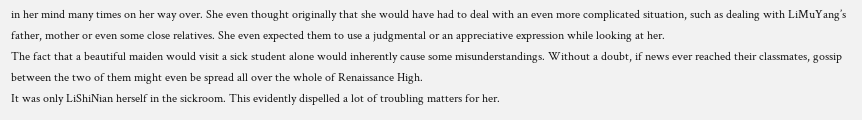in her mind many times on her way over. She even thought originally that she would have had to deal with an even more complicated situation, such as dealing with LiMuYang’s father, mother or even some close relatives. She even expected them to use a judgmental or an appreciative expression while looking at her.
The fact that a beautiful maiden would visit a sick student alone would inherently cause some misunderstandings. Without a doubt, if news ever reached their classmates, gossip between the two of them might even be spread all over the whole of Renaissance High.
It was only LiShiNian herself in the sickroom. This evidently dispelled a lot of troubling matters for her.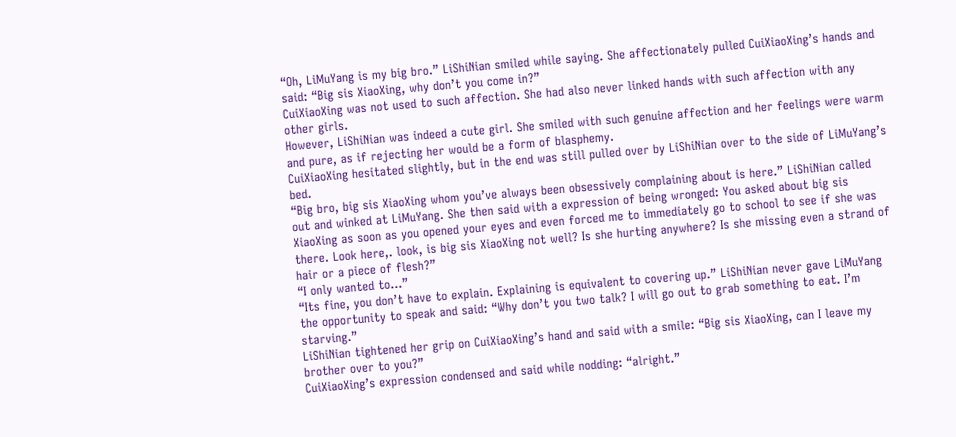“Oh, LiMuYang is my big bro.” LiShiNian smiled while saying. She affectionately pulled CuiXiaoXing’s hands and said: “Big sis XiaoXing, why don’t you come in?”
CuiXiaoXing was not used to such affection. She had also never linked hands with such affection with any other girls.
However, LiShiNian was indeed a cute girl. She smiled with such genuine affection and her feelings were warm and pure, as if rejecting her would be a form of blasphemy.
CuiXiaoXing hesitated slightly, but in the end was still pulled over by LiShiNian over to the side of LiMuYang’s bed.
“Big bro, big sis XiaoXing whom you’ve always been obsessively complaining about is here.” LiShiNian called out and winked at LiMuYang. She then said with a expression of being wronged: You asked about big sis XiaoXing as soon as you opened your eyes and even forced me to immediately go to school to see if she was there. Look here,. look, is big sis XiaoXing not well? Is she hurting anywhere? Is she missing even a strand of hair or a piece of flesh?”
“I only wanted to…”
“Its fine, you don’t have to explain. Explaining is equivalent to covering up.” LiShiNian never gave LiMuYang the opportunity to speak and said: “Why don’t you two talk? I will go out to grab something to eat. I’m starving.”
LiShiNian tightened her grip on CuiXiaoXing’s hand and said with a smile: “Big sis XiaoXing, can I leave my brother over to you?”
CuiXiaoXing’s expression condensed and said while nodding: “alright.”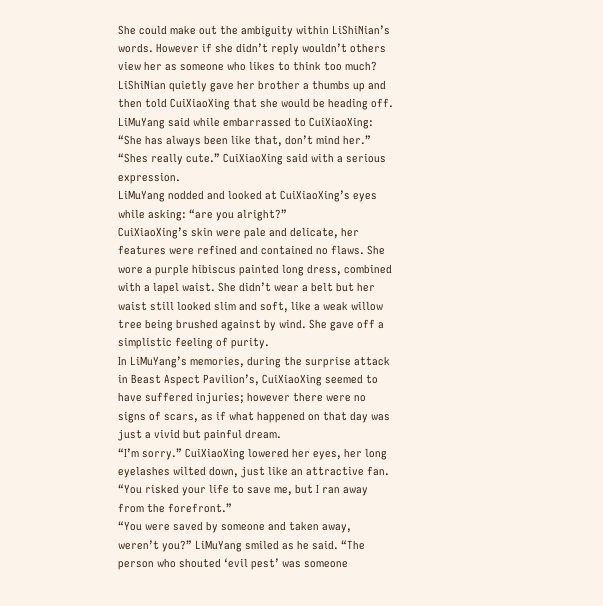She could make out the ambiguity within LiShiNian’s words. However if she didn’t reply wouldn’t others view her as someone who likes to think too much?
LiShiNian quietly gave her brother a thumbs up and then told CuiXiaoXing that she would be heading off.
LiMuYang said while embarrassed to CuiXiaoXing: “She has always been like that, don’t mind her.”
“Shes really cute.” CuiXiaoXing said with a serious expression.
LiMuYang nodded and looked at CuiXiaoXing’s eyes while asking: “are you alright?”
CuiXiaoXing’s skin were pale and delicate, her features were refined and contained no flaws. She wore a purple hibiscus painted long dress, combined with a lapel waist. She didn’t wear a belt but her waist still looked slim and soft, like a weak willow tree being brushed against by wind. She gave off a simplistic feeling of purity.
In LiMuYang’s memories, during the surprise attack in Beast Aspect Pavilion’s, CuiXiaoXing seemed to have suffered injuries; however there were no signs of scars, as if what happened on that day was just a vivid but painful dream.
“I’m sorry.” CuiXiaoXing lowered her eyes, her long eyelashes wilted down, just like an attractive fan. “You risked your life to save me, but I ran away from the forefront.”
“You were saved by someone and taken away, weren’t you?” LiMuYang smiled as he said. “The person who shouted ‘evil pest’ was someone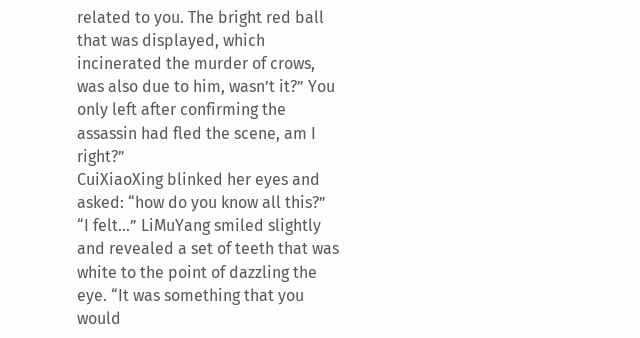related to you. The bright red ball that was displayed, which incinerated the murder of crows, was also due to him, wasn’t it?” You only left after confirming the assassin had fled the scene, am I right?”
CuiXiaoXing blinked her eyes and asked: “how do you know all this?”
“I felt…” LiMuYang smiled slightly and revealed a set of teeth that was white to the point of dazzling the eye. “It was something that you would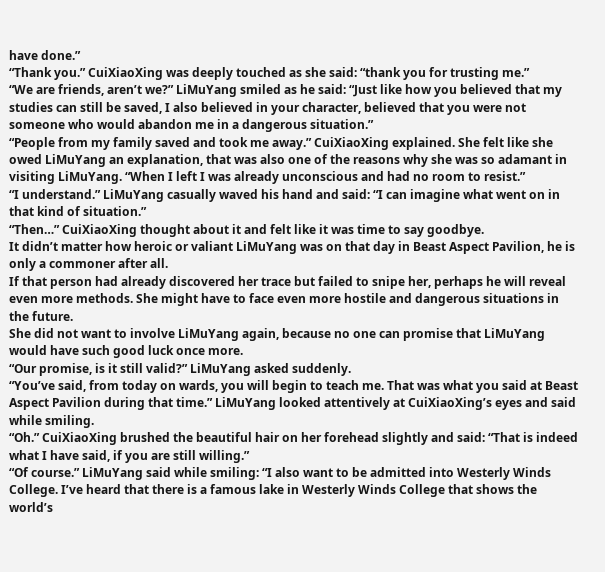have done.”
“Thank you.” CuiXiaoXing was deeply touched as she said: “thank you for trusting me.”
“We are friends, aren’t we?” LiMuYang smiled as he said: “Just like how you believed that my studies can still be saved, I also believed in your character, believed that you were not someone who would abandon me in a dangerous situation.”
“People from my family saved and took me away.” CuiXiaoXing explained. She felt like she owed LiMuYang an explanation, that was also one of the reasons why she was so adamant in visiting LiMuYang. “When I left I was already unconscious and had no room to resist.”
“I understand.” LiMuYang casually waved his hand and said: “I can imagine what went on in that kind of situation.”
“Then…” CuiXiaoXing thought about it and felt like it was time to say goodbye.
It didn’t matter how heroic or valiant LiMuYang was on that day in Beast Aspect Pavilion, he is only a commoner after all.
If that person had already discovered her trace but failed to snipe her, perhaps he will reveal even more methods. She might have to face even more hostile and dangerous situations in the future.
She did not want to involve LiMuYang again, because no one can promise that LiMuYang would have such good luck once more.
“Our promise, is it still valid?” LiMuYang asked suddenly.
“You’ve said, from today on wards, you will begin to teach me. That was what you said at Beast Aspect Pavilion during that time.” LiMuYang looked attentively at CuiXiaoXing’s eyes and said while smiling.
“Oh.” CuiXiaoXing brushed the beautiful hair on her forehead slightly and said: “That is indeed what I have said, if you are still willing.”
“Of course.” LiMuYang said while smiling: “I also want to be admitted into Westerly Winds College. I’ve heard that there is a famous lake in Westerly Winds College that shows the world’s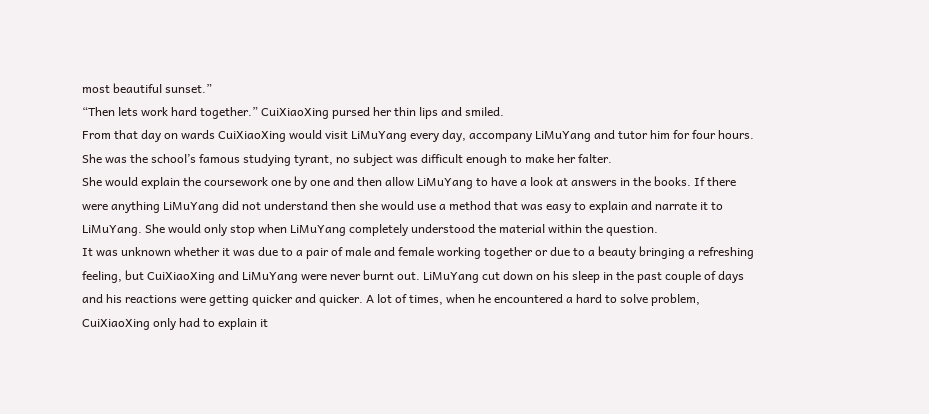most beautiful sunset.”
“Then lets work hard together.” CuiXiaoXing pursed her thin lips and smiled.
From that day on wards CuiXiaoXing would visit LiMuYang every day, accompany LiMuYang and tutor him for four hours.
She was the school’s famous studying tyrant, no subject was difficult enough to make her falter.
She would explain the coursework one by one and then allow LiMuYang to have a look at answers in the books. If there were anything LiMuYang did not understand then she would use a method that was easy to explain and narrate it to LiMuYang. She would only stop when LiMuYang completely understood the material within the question.
It was unknown whether it was due to a pair of male and female working together or due to a beauty bringing a refreshing feeling, but CuiXiaoXing and LiMuYang were never burnt out. LiMuYang cut down on his sleep in the past couple of days and his reactions were getting quicker and quicker. A lot of times, when he encountered a hard to solve problem, CuiXiaoXing only had to explain it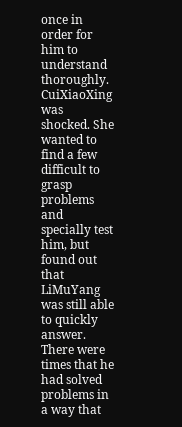once in order for him to understand thoroughly.
CuiXiaoXing was shocked. She wanted to find a few difficult to grasp problems and specially test him, but found out that LiMuYang was still able to quickly answer. There were times that he had solved problems in a way that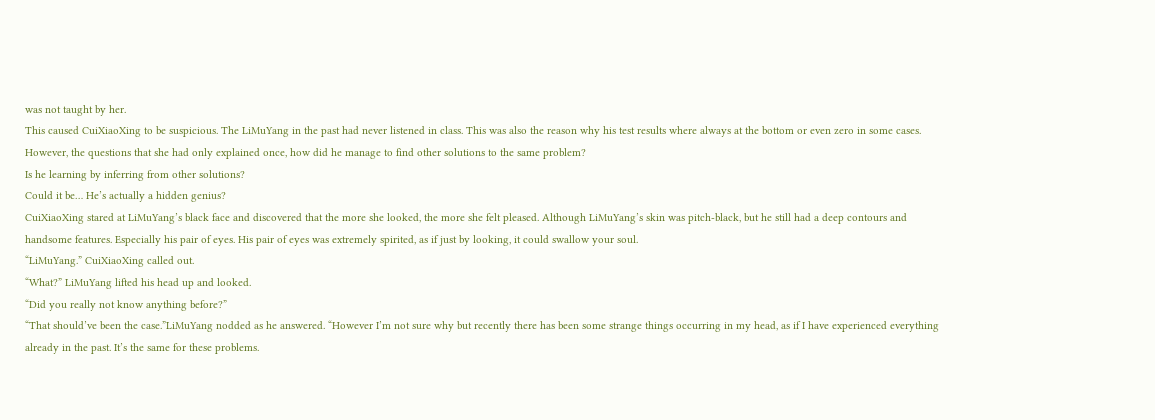was not taught by her.
This caused CuiXiaoXing to be suspicious. The LiMuYang in the past had never listened in class. This was also the reason why his test results where always at the bottom or even zero in some cases.
However, the questions that she had only explained once, how did he manage to find other solutions to the same problem?
Is he learning by inferring from other solutions?
Could it be… He’s actually a hidden genius?
CuiXiaoXing stared at LiMuYang’s black face and discovered that the more she looked, the more she felt pleased. Although LiMuYang’s skin was pitch-black, but he still had a deep contours and handsome features. Especially his pair of eyes. His pair of eyes was extremely spirited, as if just by looking, it could swallow your soul.
“LiMuYang.” CuiXiaoXing called out.
“What?” LiMuYang lifted his head up and looked.
“Did you really not know anything before?”
“That should’ve been the case.”LiMuYang nodded as he answered. “However I’m not sure why but recently there has been some strange things occurring in my head, as if I have experienced everything already in the past. It’s the same for these problems.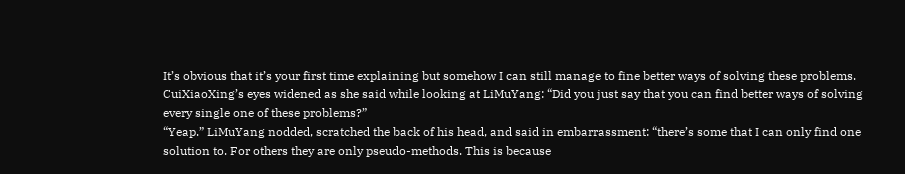It’s obvious that it’s your first time explaining but somehow I can still manage to fine better ways of solving these problems.
CuiXiaoXing’s eyes widened as she said while looking at LiMuYang: “Did you just say that you can find better ways of solving every single one of these problems?”
“Yeap.” LiMuYang nodded, scratched the back of his head, and said in embarrassment: “there’s some that I can only find one solution to. For others they are only pseudo-methods. This is because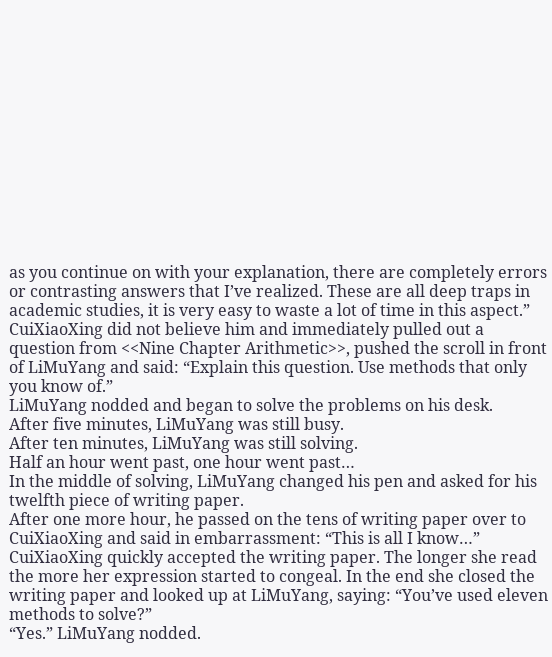as you continue on with your explanation, there are completely errors or contrasting answers that I’ve realized. These are all deep traps in academic studies, it is very easy to waste a lot of time in this aspect.”
CuiXiaoXing did not believe him and immediately pulled out a question from <<Nine Chapter Arithmetic>>, pushed the scroll in front of LiMuYang and said: “Explain this question. Use methods that only you know of.”
LiMuYang nodded and began to solve the problems on his desk.
After five minutes, LiMuYang was still busy.
After ten minutes, LiMuYang was still solving.
Half an hour went past, one hour went past…
In the middle of solving, LiMuYang changed his pen and asked for his twelfth piece of writing paper.
After one more hour, he passed on the tens of writing paper over to CuiXiaoXing and said in embarrassment: “This is all I know…”
CuiXiaoXing quickly accepted the writing paper. The longer she read the more her expression started to congeal. In the end she closed the writing paper and looked up at LiMuYang, saying: “You’ve used eleven methods to solve?”
“Yes.” LiMuYang nodded.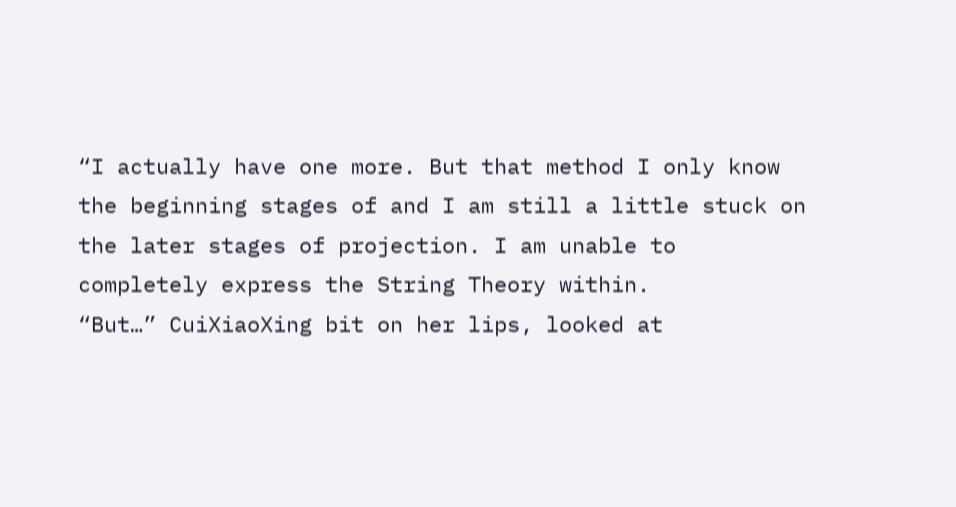“I actually have one more. But that method I only know the beginning stages of and I am still a little stuck on the later stages of projection. I am unable to completely express the String Theory within.
“But…” CuiXiaoXing bit on her lips, looked at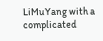LiMuYang with a complicated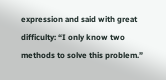expression and said with great difficulty: “I only know two methods to solve this problem.”